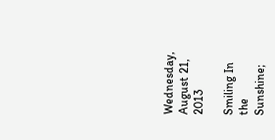Wednesday, August 21, 2013

Smiling In the Sunshine;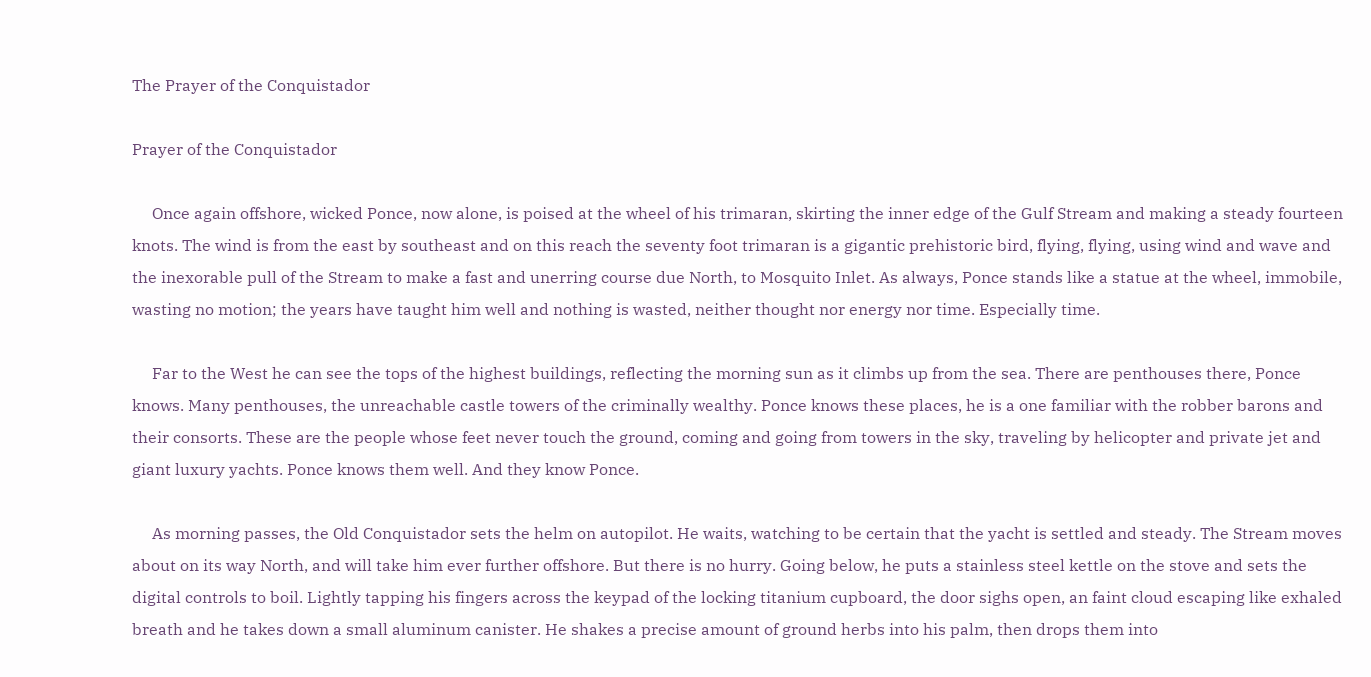The Prayer of the Conquistador

Prayer of the Conquistador

     Once again offshore, wicked Ponce, now alone, is poised at the wheel of his trimaran, skirting the inner edge of the Gulf Stream and making a steady fourteen knots. The wind is from the east by southeast and on this reach the seventy foot trimaran is a gigantic prehistoric bird, flying, flying, using wind and wave and the inexorable pull of the Stream to make a fast and unerring course due North, to Mosquito Inlet. As always, Ponce stands like a statue at the wheel, immobile, wasting no motion; the years have taught him well and nothing is wasted, neither thought nor energy nor time. Especially time.

     Far to the West he can see the tops of the highest buildings, reflecting the morning sun as it climbs up from the sea. There are penthouses there, Ponce knows. Many penthouses, the unreachable castle towers of the criminally wealthy. Ponce knows these places, he is a one familiar with the robber barons and their consorts. These are the people whose feet never touch the ground, coming and going from towers in the sky, traveling by helicopter and private jet and giant luxury yachts. Ponce knows them well. And they know Ponce.

     As morning passes, the Old Conquistador sets the helm on autopilot. He waits, watching to be certain that the yacht is settled and steady. The Stream moves about on its way North, and will take him ever further offshore. But there is no hurry. Going below, he puts a stainless steel kettle on the stove and sets the digital controls to boil. Lightly tapping his fingers across the keypad of the locking titanium cupboard, the door sighs open, an faint cloud escaping like exhaled breath and he takes down a small aluminum canister. He shakes a precise amount of ground herbs into his palm, then drops them into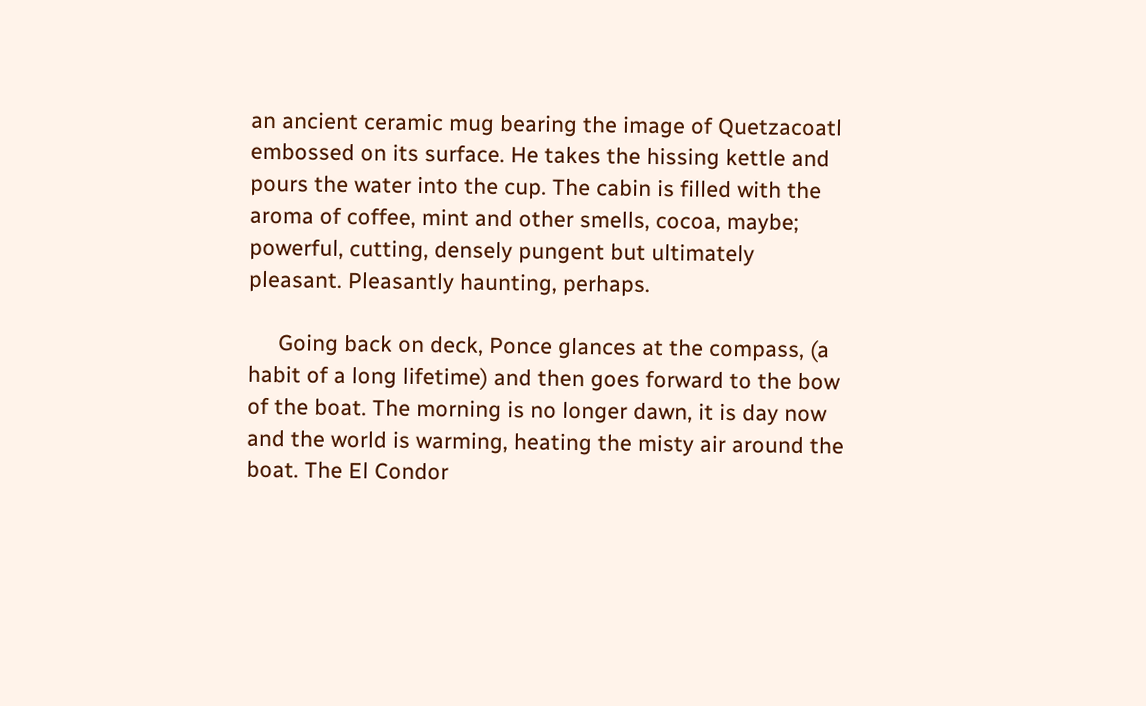an ancient ceramic mug bearing the image of Quetzacoatl embossed on its surface. He takes the hissing kettle and pours the water into the cup. The cabin is filled with the aroma of coffee, mint and other smells, cocoa, maybe; powerful, cutting, densely pungent but ultimately pleasant. Pleasantly haunting, perhaps.

     Going back on deck, Ponce glances at the compass, (a habit of a long lifetime) and then goes forward to the bow of the boat. The morning is no longer dawn, it is day now and the world is warming, heating the misty air around the boat. The El Condor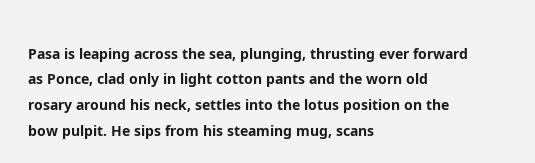Pasa is leaping across the sea, plunging, thrusting ever forward as Ponce, clad only in light cotton pants and the worn old rosary around his neck, settles into the lotus position on the bow pulpit. He sips from his steaming mug, scans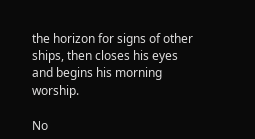the horizon for signs of other ships, then closes his eyes and begins his morning worship.

No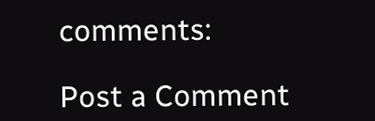comments:

Post a Comment